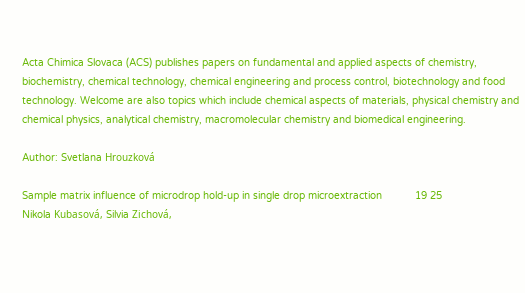Acta Chimica Slovaca (ACS) publishes papers on fundamental and applied aspects of chemistry, biochemistry, chemical technology, chemical engineering and process control, biotechnology and food technology. Welcome are also topics which include chemical aspects of materials, physical chemistry and chemical physics, analytical chemistry, macromolecular chemistry and biomedical engineering.

Author: Svetlana Hrouzková

Sample matrix influence of microdrop hold-up in single drop microextraction           19 25
Nikola Kubasová, Silvia Zichová,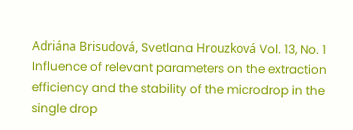Adriána Brisudová, Svetlana Hrouzková Vol. 13, No. 1
Influence of relevant parameters on the extraction efficiency and the stability of the microdrop in the single drop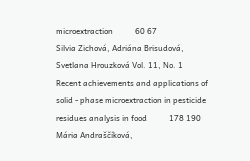microextraction           60 67
Silvia Zichová, Adriána Brisudová, Svetlana Hrouzková Vol. 11, No. 1
Recent achievements and applications of solid - phase microextraction in pesticide residues analysis in food           178 190
Mária Andraščíková,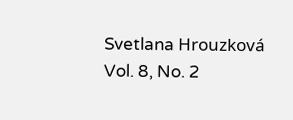Svetlana Hrouzková Vol. 8, No. 2